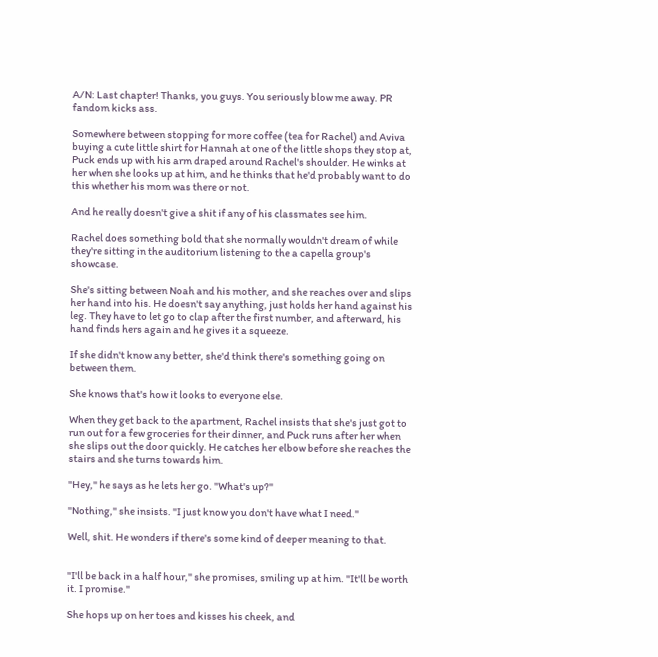A/N: Last chapter! Thanks, you guys. You seriously blow me away. PR fandom kicks ass.

Somewhere between stopping for more coffee (tea for Rachel) and Aviva buying a cute little shirt for Hannah at one of the little shops they stop at, Puck ends up with his arm draped around Rachel's shoulder. He winks at her when she looks up at him, and he thinks that he'd probably want to do this whether his mom was there or not.

And he really doesn't give a shit if any of his classmates see him.

Rachel does something bold that she normally wouldn't dream of while they're sitting in the auditorium listening to the a capella group's showcase.

She's sitting between Noah and his mother, and she reaches over and slips her hand into his. He doesn't say anything, just holds her hand against his leg. They have to let go to clap after the first number, and afterward, his hand finds hers again and he gives it a squeeze.

If she didn't know any better, she'd think there's something going on between them.

She knows that's how it looks to everyone else.

When they get back to the apartment, Rachel insists that she's just got to run out for a few groceries for their dinner, and Puck runs after her when she slips out the door quickly. He catches her elbow before she reaches the stairs and she turns towards him.

"Hey," he says as he lets her go. "What's up?"

"Nothing," she insists. "I just know you don't have what I need."

Well, shit. He wonders if there's some kind of deeper meaning to that.


"I'll be back in a half hour," she promises, smiling up at him. "It'll be worth it. I promise."

She hops up on her toes and kisses his cheek, and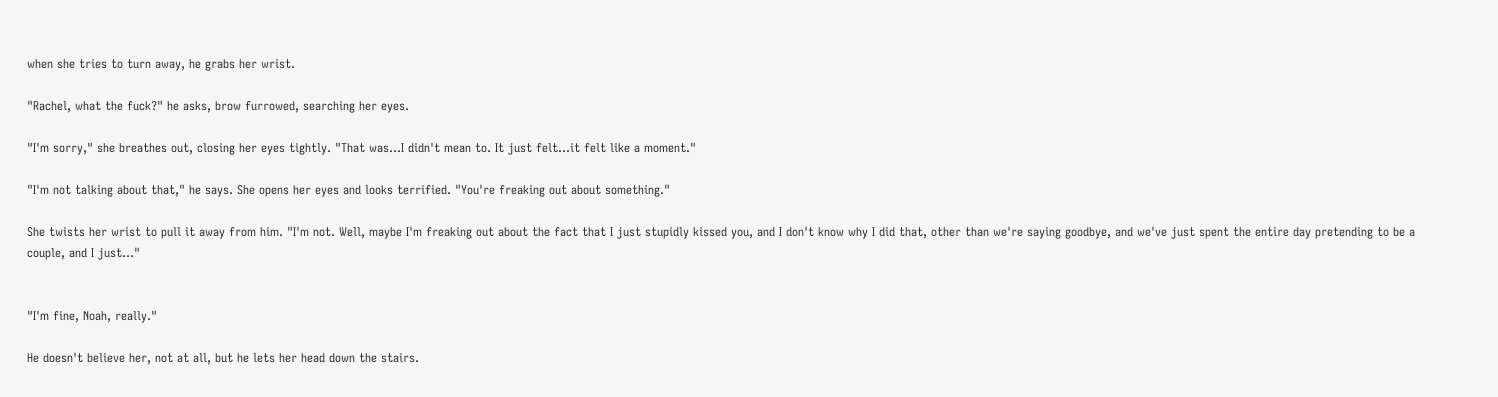when she tries to turn away, he grabs her wrist.

"Rachel, what the fuck?" he asks, brow furrowed, searching her eyes.

"I'm sorry," she breathes out, closing her eyes tightly. "That was...I didn't mean to. It just felt...it felt like a moment."

"I'm not talking about that," he says. She opens her eyes and looks terrified. "You're freaking out about something."

She twists her wrist to pull it away from him. "I'm not. Well, maybe I'm freaking out about the fact that I just stupidly kissed you, and I don't know why I did that, other than we're saying goodbye, and we've just spent the entire day pretending to be a couple, and I just..."


"I'm fine, Noah, really."

He doesn't believe her, not at all, but he lets her head down the stairs.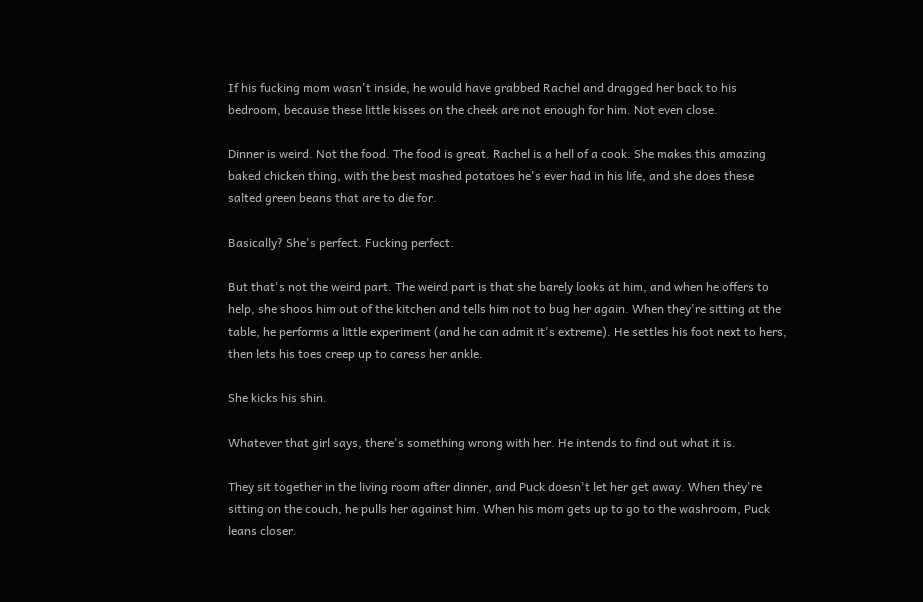If his fucking mom wasn't inside, he would have grabbed Rachel and dragged her back to his bedroom, because these little kisses on the cheek are not enough for him. Not even close.

Dinner is weird. Not the food. The food is great. Rachel is a hell of a cook. She makes this amazing baked chicken thing, with the best mashed potatoes he's ever had in his life, and she does these salted green beans that are to die for.

Basically? She's perfect. Fucking perfect.

But that's not the weird part. The weird part is that she barely looks at him, and when he offers to help, she shoos him out of the kitchen and tells him not to bug her again. When they're sitting at the table, he performs a little experiment (and he can admit it's extreme). He settles his foot next to hers, then lets his toes creep up to caress her ankle.

She kicks his shin.

Whatever that girl says, there's something wrong with her. He intends to find out what it is.

They sit together in the living room after dinner, and Puck doesn't let her get away. When they're sitting on the couch, he pulls her against him. When his mom gets up to go to the washroom, Puck leans closer.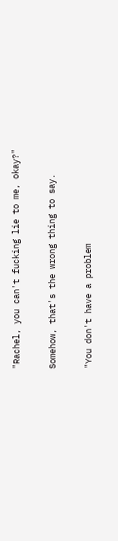"Rachel, you can't fucking lie to me, okay?"

Somehow, that's the wrong thing to say.

"You don't have a problem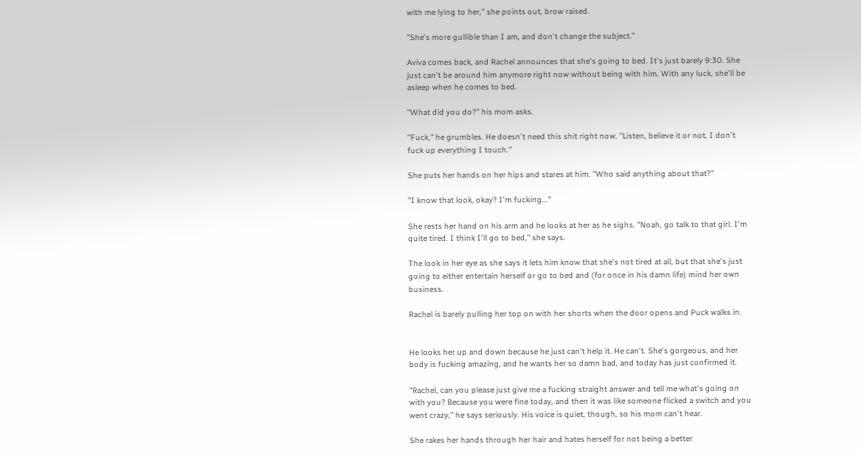with me lying to her," she points out, brow raised.

"She's more gullible than I am, and don't change the subject."

Aviva comes back, and Rachel announces that she's going to bed. It's just barely 9:30. She just can't be around him anymore right now without being with him. With any luck, she'll be asleep when he comes to bed.

"What did you do?" his mom asks.

"Fuck," he grumbles. He doesn't need this shit right now. "Listen, believe it or not, I don't fuck up everything I touch."

She puts her hands on her hips and stares at him. "Who said anything about that?"

"I know that look, okay? I'm fucking..."

She rests her hand on his arm and he looks at her as he sighs. "Noah, go talk to that girl. I'm quite tired. I think I'll go to bed," she says.

The look in her eye as she says it lets him know that she's not tired at all, but that she's just going to either entertain herself or go to bed and (for once in his damn life) mind her own business.

Rachel is barely pulling her top on with her shorts when the door opens and Puck walks in.


He looks her up and down because he just can't help it. He can't. She's gorgeous, and her body is fucking amazing, and he wants her so damn bad, and today has just confirmed it.

"Rachel, can you please just give me a fucking straight answer and tell me what's going on with you? Because you were fine today, and then it was like someone flicked a switch and you went crazy," he says seriously. His voice is quiet, though, so his mom can't hear.

She rakes her hands through her hair and hates herself for not being a better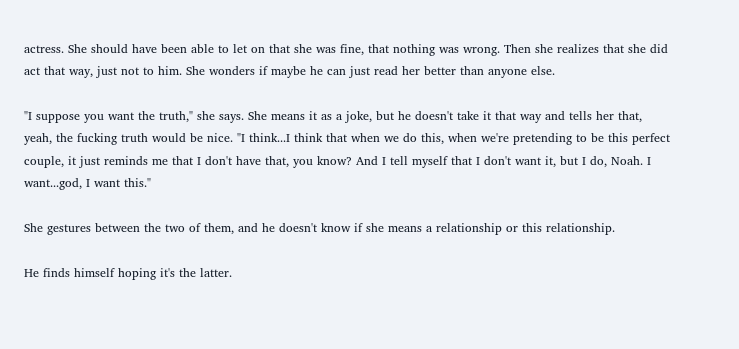actress. She should have been able to let on that she was fine, that nothing was wrong. Then she realizes that she did act that way, just not to him. She wonders if maybe he can just read her better than anyone else.

"I suppose you want the truth," she says. She means it as a joke, but he doesn't take it that way and tells her that, yeah, the fucking truth would be nice. "I think...I think that when we do this, when we're pretending to be this perfect couple, it just reminds me that I don't have that, you know? And I tell myself that I don't want it, but I do, Noah. I want...god, I want this."

She gestures between the two of them, and he doesn't know if she means a relationship or this relationship.

He finds himself hoping it's the latter.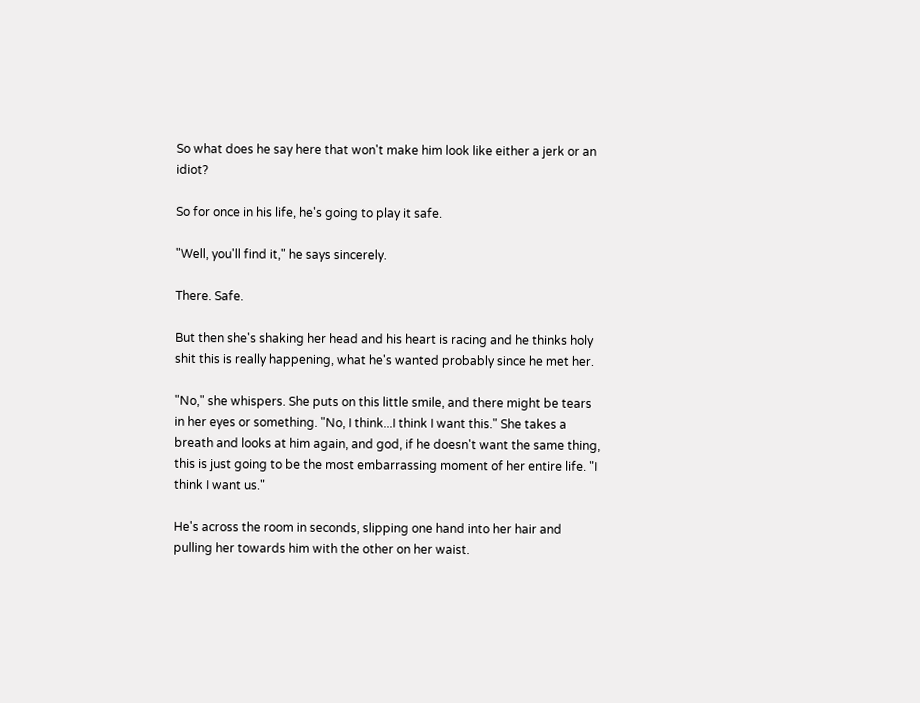So what does he say here that won't make him look like either a jerk or an idiot?

So for once in his life, he's going to play it safe.

"Well, you'll find it," he says sincerely.

There. Safe.

But then she's shaking her head and his heart is racing and he thinks holy shit this is really happening, what he's wanted probably since he met her.

"No," she whispers. She puts on this little smile, and there might be tears in her eyes or something. "No, I think...I think I want this." She takes a breath and looks at him again, and god, if he doesn't want the same thing, this is just going to be the most embarrassing moment of her entire life. "I think I want us."

He's across the room in seconds, slipping one hand into her hair and pulling her towards him with the other on her waist.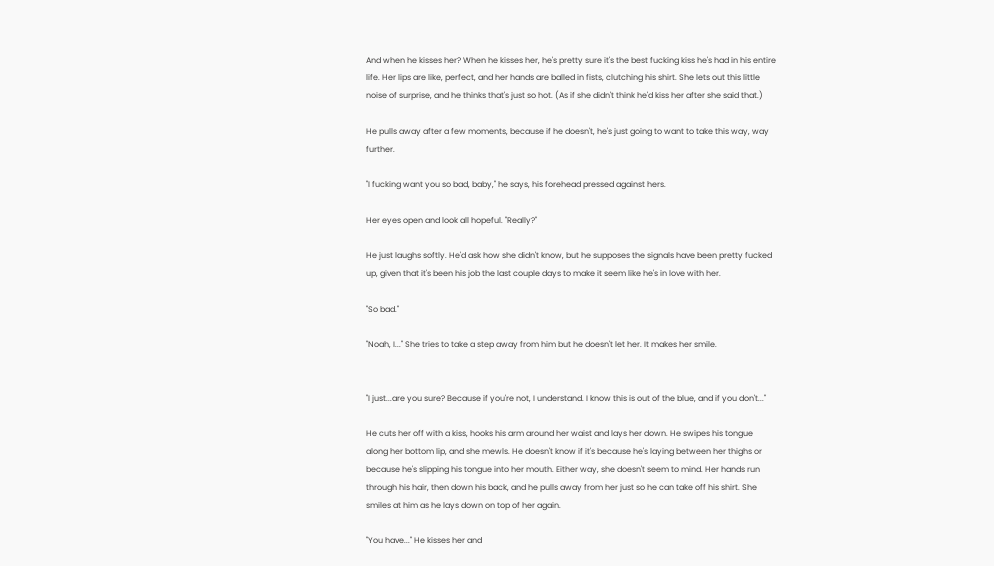And when he kisses her? When he kisses her, he's pretty sure it's the best fucking kiss he's had in his entire life. Her lips are like, perfect, and her hands are balled in fists, clutching his shirt. She lets out this little noise of surprise, and he thinks that's just so hot. (As if she didn't think he'd kiss her after she said that.)

He pulls away after a few moments, because if he doesn't, he's just going to want to take this way, way further.

"I fucking want you so bad, baby," he says, his forehead pressed against hers.

Her eyes open and look all hopeful. "Really?"

He just laughs softly. He'd ask how she didn't know, but he supposes the signals have been pretty fucked up, given that it's been his job the last couple days to make it seem like he's in love with her.

"So bad."

"Noah, I..." She tries to take a step away from him but he doesn't let her. It makes her smile.


"I just...are you sure? Because if you're not, I understand. I know this is out of the blue, and if you don't..."

He cuts her off with a kiss, hooks his arm around her waist and lays her down. He swipes his tongue along her bottom lip, and she mewls. He doesn't know if it's because he's laying between her thighs or because he's slipping his tongue into her mouth. Either way, she doesn't seem to mind. Her hands run through his hair, then down his back, and he pulls away from her just so he can take off his shirt. She smiles at him as he lays down on top of her again.

"You have..." He kisses her and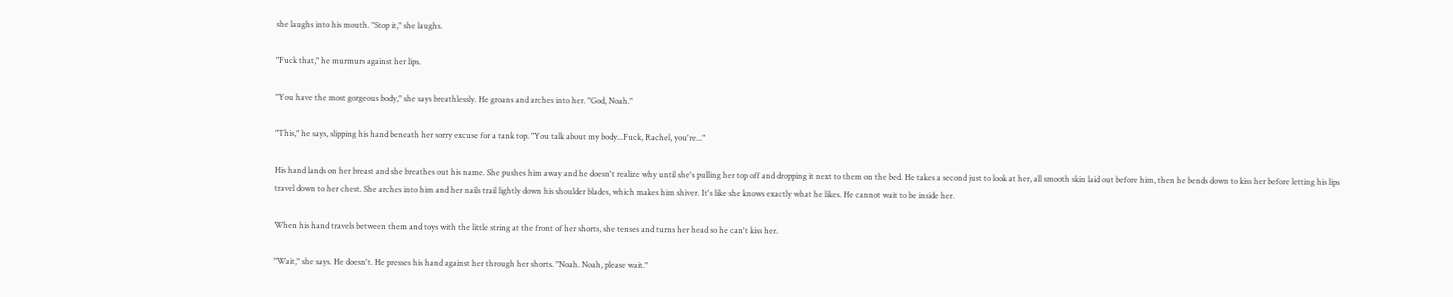she laughs into his mouth. "Stop it," she laughs.

"Fuck that," he murmurs against her lips.

"You have the most gorgeous body," she says breathlessly. He groans and arches into her. "God, Noah."

"This," he says, slipping his hand beneath her sorry excuse for a tank top. "You talk about my body...Fuck, Rachel, you're..."

His hand lands on her breast and she breathes out his name. She pushes him away and he doesn't realize why until she's pulling her top off and dropping it next to them on the bed. He takes a second just to look at her, all smooth skin laid out before him, then he bends down to kiss her before letting his lips travel down to her chest. She arches into him and her nails trail lightly down his shoulder blades, which makes him shiver. It's like she knows exactly what he likes. He cannot wait to be inside her.

When his hand travels between them and toys with the little string at the front of her shorts, she tenses and turns her head so he can't kiss her.

"Wait," she says. He doesn't. He presses his hand against her through her shorts. "Noah. Noah, please wait."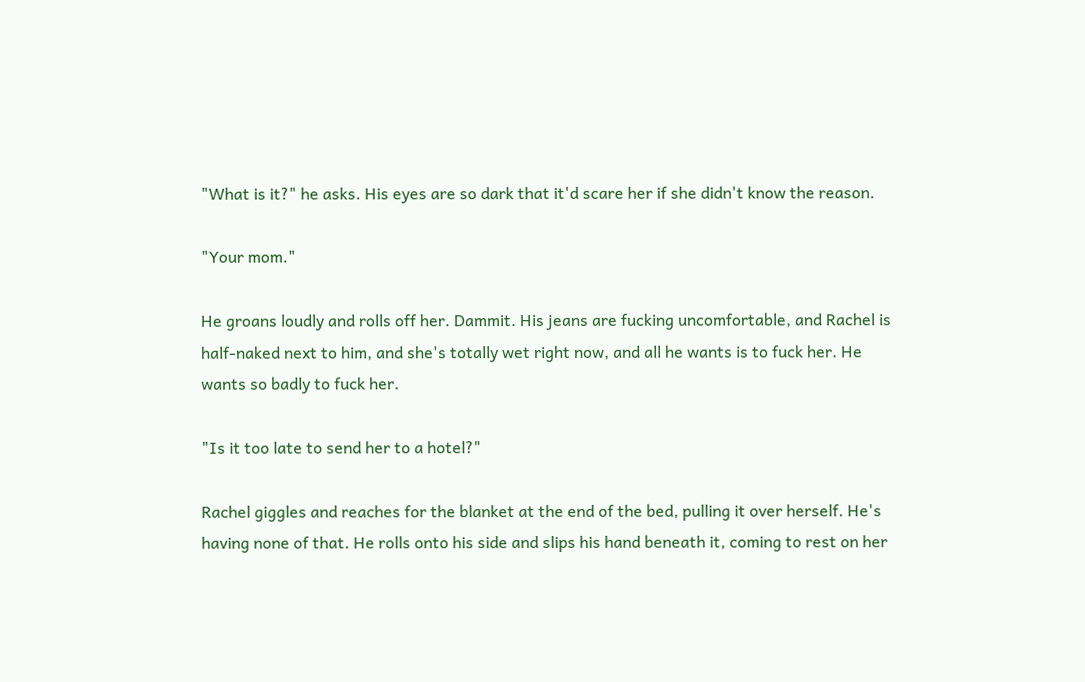"What is it?" he asks. His eyes are so dark that it'd scare her if she didn't know the reason.

"Your mom."

He groans loudly and rolls off her. Dammit. His jeans are fucking uncomfortable, and Rachel is half-naked next to him, and she's totally wet right now, and all he wants is to fuck her. He wants so badly to fuck her.

"Is it too late to send her to a hotel?"

Rachel giggles and reaches for the blanket at the end of the bed, pulling it over herself. He's having none of that. He rolls onto his side and slips his hand beneath it, coming to rest on her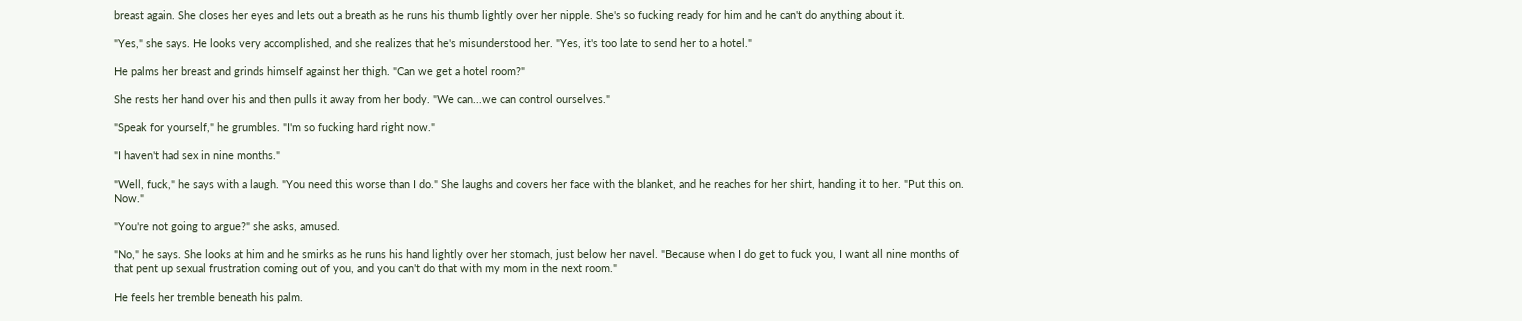breast again. She closes her eyes and lets out a breath as he runs his thumb lightly over her nipple. She's so fucking ready for him and he can't do anything about it.

"Yes," she says. He looks very accomplished, and she realizes that he's misunderstood her. "Yes, it's too late to send her to a hotel."

He palms her breast and grinds himself against her thigh. "Can we get a hotel room?"

She rests her hand over his and then pulls it away from her body. "We can...we can control ourselves."

"Speak for yourself," he grumbles. "I'm so fucking hard right now."

"I haven't had sex in nine months."

"Well, fuck," he says with a laugh. "You need this worse than I do." She laughs and covers her face with the blanket, and he reaches for her shirt, handing it to her. "Put this on. Now."

"You're not going to argue?" she asks, amused.

"No," he says. She looks at him and he smirks as he runs his hand lightly over her stomach, just below her navel. "Because when I do get to fuck you, I want all nine months of that pent up sexual frustration coming out of you, and you can't do that with my mom in the next room."

He feels her tremble beneath his palm.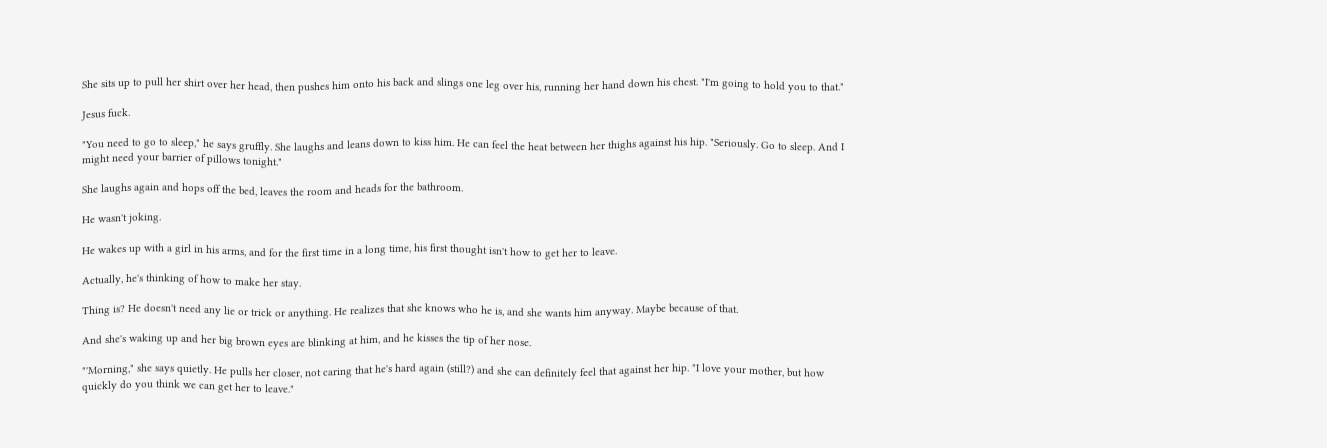She sits up to pull her shirt over her head, then pushes him onto his back and slings one leg over his, running her hand down his chest. "I'm going to hold you to that."

Jesus fuck.

"You need to go to sleep," he says gruffly. She laughs and leans down to kiss him. He can feel the heat between her thighs against his hip. "Seriously. Go to sleep. And I might need your barrier of pillows tonight."

She laughs again and hops off the bed, leaves the room and heads for the bathroom.

He wasn't joking.

He wakes up with a girl in his arms, and for the first time in a long time, his first thought isn't how to get her to leave.

Actually, he's thinking of how to make her stay.

Thing is? He doesn't need any lie or trick or anything. He realizes that she knows who he is, and she wants him anyway. Maybe because of that.

And she's waking up and her big brown eyes are blinking at him, and he kisses the tip of her nose.

"'Morning," she says quietly. He pulls her closer, not caring that he's hard again (still?) and she can definitely feel that against her hip. "I love your mother, but how quickly do you think we can get her to leave."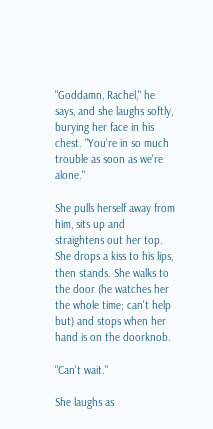"Goddamn, Rachel," he says, and she laughs softly, burying her face in his chest. "You're in so much trouble as soon as we're alone."

She pulls herself away from him, sits up and straightens out her top. She drops a kiss to his lips, then stands. She walks to the door (he watches her the whole time; can't help but) and stops when her hand is on the doorknob.

"Can't wait."

She laughs as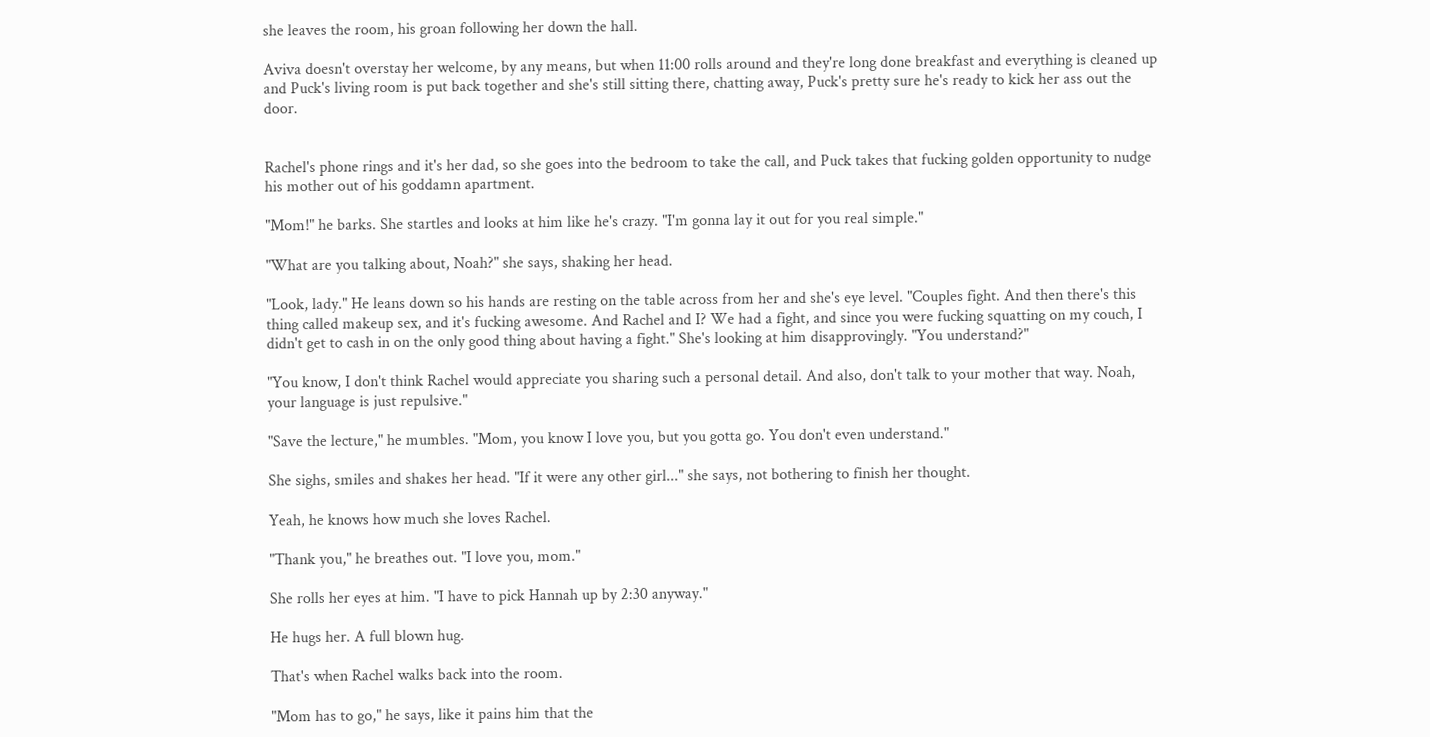she leaves the room, his groan following her down the hall.

Aviva doesn't overstay her welcome, by any means, but when 11:00 rolls around and they're long done breakfast and everything is cleaned up and Puck's living room is put back together and she's still sitting there, chatting away, Puck's pretty sure he's ready to kick her ass out the door.


Rachel's phone rings and it's her dad, so she goes into the bedroom to take the call, and Puck takes that fucking golden opportunity to nudge his mother out of his goddamn apartment.

"Mom!" he barks. She startles and looks at him like he's crazy. "I'm gonna lay it out for you real simple."

"What are you talking about, Noah?" she says, shaking her head.

"Look, lady." He leans down so his hands are resting on the table across from her and she's eye level. "Couples fight. And then there's this thing called makeup sex, and it's fucking awesome. And Rachel and I? We had a fight, and since you were fucking squatting on my couch, I didn't get to cash in on the only good thing about having a fight." She's looking at him disapprovingly. "You understand?"

"You know, I don't think Rachel would appreciate you sharing such a personal detail. And also, don't talk to your mother that way. Noah, your language is just repulsive."

"Save the lecture," he mumbles. "Mom, you know I love you, but you gotta go. You don't even understand."

She sighs, smiles and shakes her head. "If it were any other girl..." she says, not bothering to finish her thought.

Yeah, he knows how much she loves Rachel.

"Thank you," he breathes out. "I love you, mom."

She rolls her eyes at him. "I have to pick Hannah up by 2:30 anyway."

He hugs her. A full blown hug.

That's when Rachel walks back into the room.

"Mom has to go," he says, like it pains him that the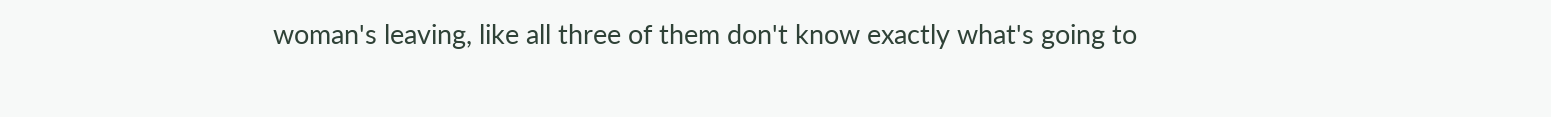woman's leaving, like all three of them don't know exactly what's going to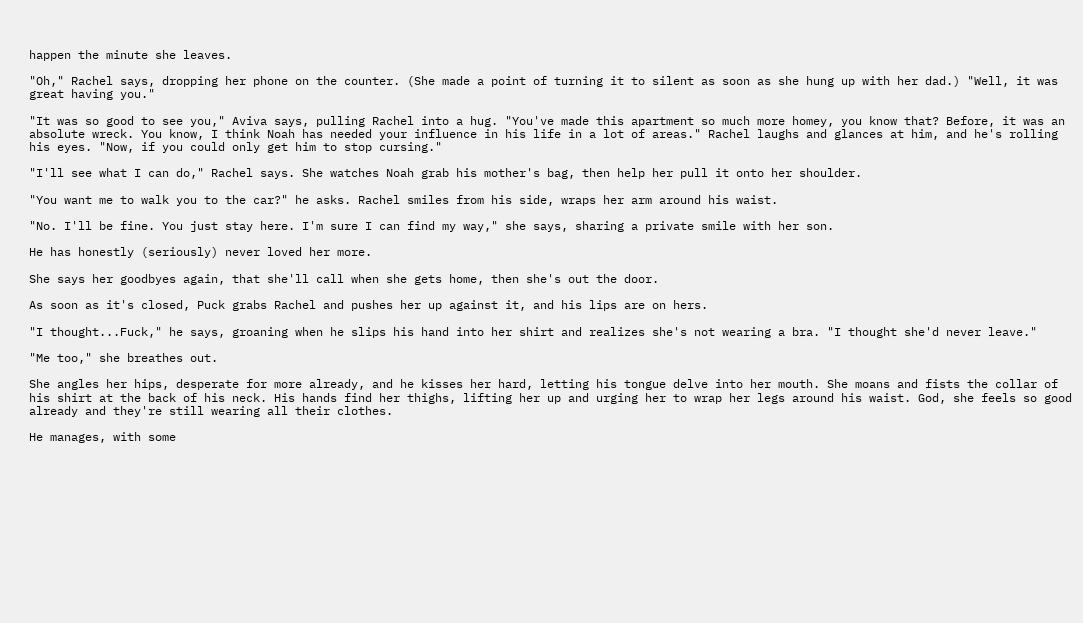happen the minute she leaves.

"Oh," Rachel says, dropping her phone on the counter. (She made a point of turning it to silent as soon as she hung up with her dad.) "Well, it was great having you."

"It was so good to see you," Aviva says, pulling Rachel into a hug. "You've made this apartment so much more homey, you know that? Before, it was an absolute wreck. You know, I think Noah has needed your influence in his life in a lot of areas." Rachel laughs and glances at him, and he's rolling his eyes. "Now, if you could only get him to stop cursing."

"I'll see what I can do," Rachel says. She watches Noah grab his mother's bag, then help her pull it onto her shoulder.

"You want me to walk you to the car?" he asks. Rachel smiles from his side, wraps her arm around his waist.

"No. I'll be fine. You just stay here. I'm sure I can find my way," she says, sharing a private smile with her son.

He has honestly (seriously) never loved her more.

She says her goodbyes again, that she'll call when she gets home, then she's out the door.

As soon as it's closed, Puck grabs Rachel and pushes her up against it, and his lips are on hers.

"I thought...Fuck," he says, groaning when he slips his hand into her shirt and realizes she's not wearing a bra. "I thought she'd never leave."

"Me too," she breathes out.

She angles her hips, desperate for more already, and he kisses her hard, letting his tongue delve into her mouth. She moans and fists the collar of his shirt at the back of his neck. His hands find her thighs, lifting her up and urging her to wrap her legs around his waist. God, she feels so good already and they're still wearing all their clothes.

He manages, with some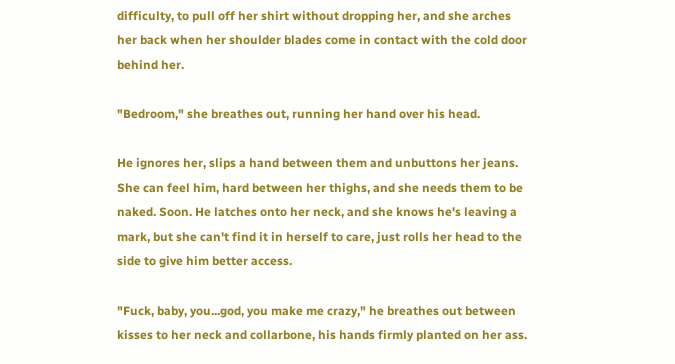difficulty, to pull off her shirt without dropping her, and she arches her back when her shoulder blades come in contact with the cold door behind her.

"Bedroom," she breathes out, running her hand over his head.

He ignores her, slips a hand between them and unbuttons her jeans. She can feel him, hard between her thighs, and she needs them to be naked. Soon. He latches onto her neck, and she knows he's leaving a mark, but she can't find it in herself to care, just rolls her head to the side to give him better access.

"Fuck, baby, you...god, you make me crazy," he breathes out between kisses to her neck and collarbone, his hands firmly planted on her ass.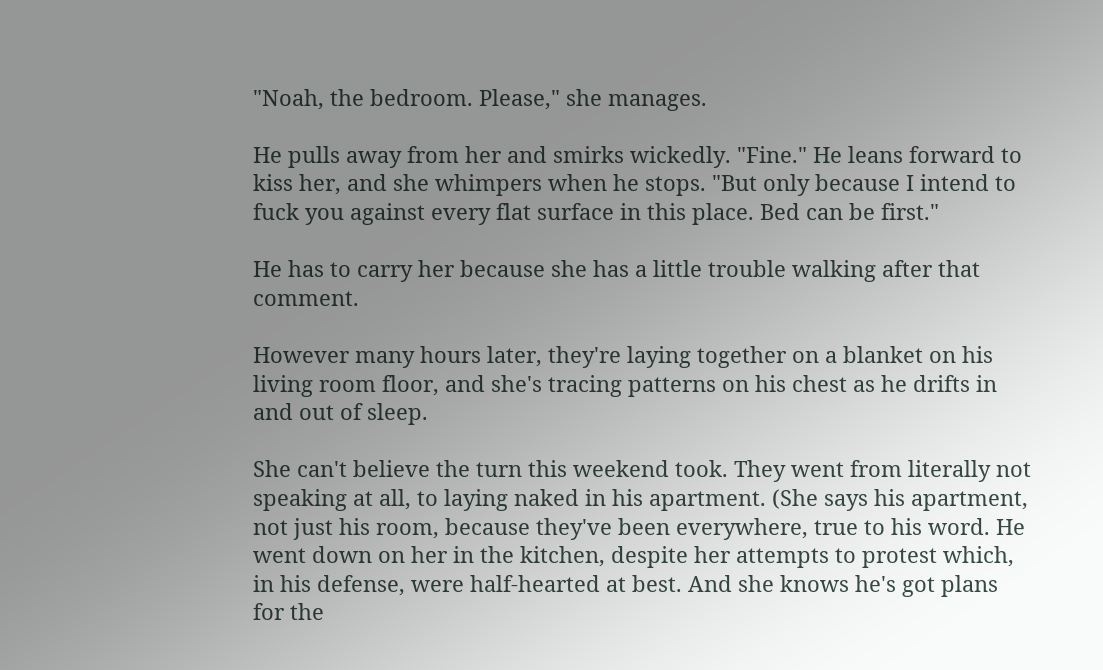"Noah, the bedroom. Please," she manages.

He pulls away from her and smirks wickedly. "Fine." He leans forward to kiss her, and she whimpers when he stops. "But only because I intend to fuck you against every flat surface in this place. Bed can be first."

He has to carry her because she has a little trouble walking after that comment.

However many hours later, they're laying together on a blanket on his living room floor, and she's tracing patterns on his chest as he drifts in and out of sleep.

She can't believe the turn this weekend took. They went from literally not speaking at all, to laying naked in his apartment. (She says his apartment, not just his room, because they've been everywhere, true to his word. He went down on her in the kitchen, despite her attempts to protest which, in his defense, were half-hearted at best. And she knows he's got plans for the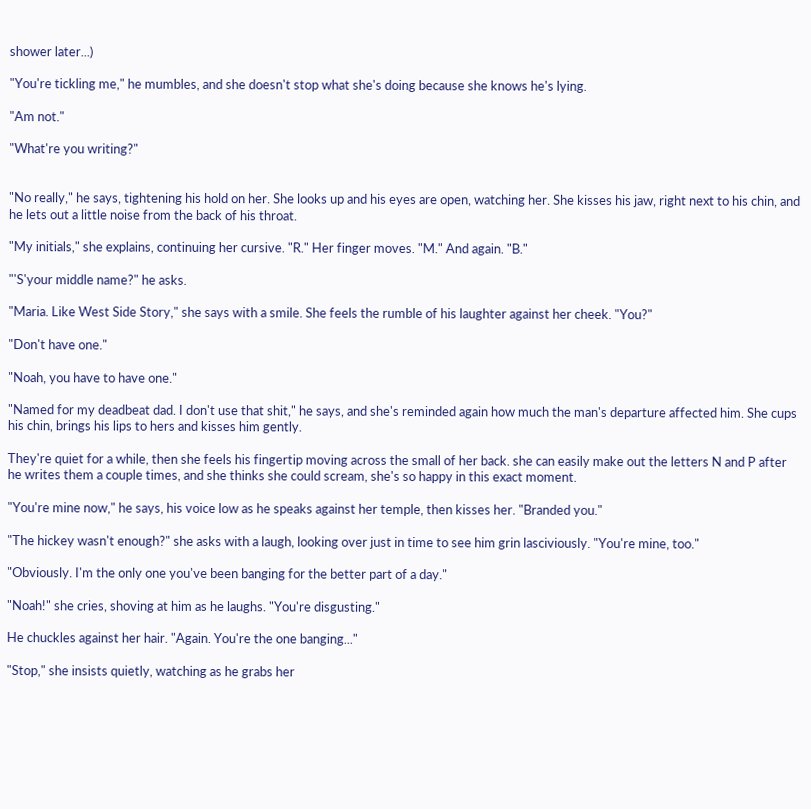shower later...)

"You're tickling me," he mumbles, and she doesn't stop what she's doing because she knows he's lying.

"Am not."

"What're you writing?"


"No really," he says, tightening his hold on her. She looks up and his eyes are open, watching her. She kisses his jaw, right next to his chin, and he lets out a little noise from the back of his throat.

"My initials," she explains, continuing her cursive. "R." Her finger moves. "M." And again. "B."

"'S'your middle name?" he asks.

"Maria. Like West Side Story," she says with a smile. She feels the rumble of his laughter against her cheek. "You?"

"Don't have one."

"Noah, you have to have one."

"Named for my deadbeat dad. I don't use that shit," he says, and she's reminded again how much the man's departure affected him. She cups his chin, brings his lips to hers and kisses him gently.

They're quiet for a while, then she feels his fingertip moving across the small of her back. she can easily make out the letters N and P after he writes them a couple times, and she thinks she could scream, she's so happy in this exact moment.

"You're mine now," he says, his voice low as he speaks against her temple, then kisses her. "Branded you."

"The hickey wasn't enough?" she asks with a laugh, looking over just in time to see him grin lasciviously. "You're mine, too."

"Obviously. I'm the only one you've been banging for the better part of a day."

"Noah!" she cries, shoving at him as he laughs. "You're disgusting."

He chuckles against her hair. "Again. You're the one banging..."

"Stop," she insists quietly, watching as he grabs her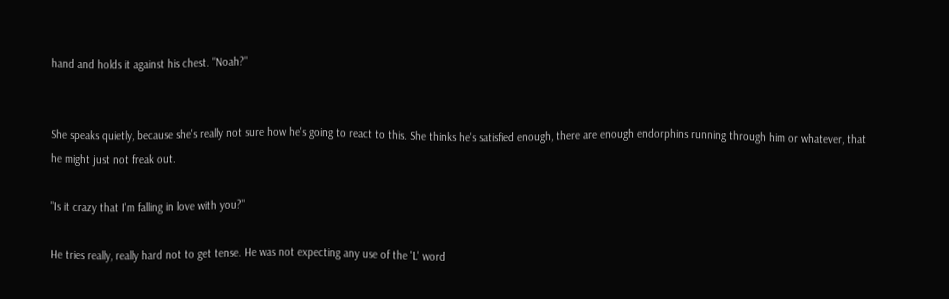hand and holds it against his chest. "Noah?"


She speaks quietly, because she's really not sure how he's going to react to this. She thinks he's satisfied enough, there are enough endorphins running through him or whatever, that he might just not freak out.

"Is it crazy that I'm falling in love with you?"

He tries really, really hard not to get tense. He was not expecting any use of the 'L' word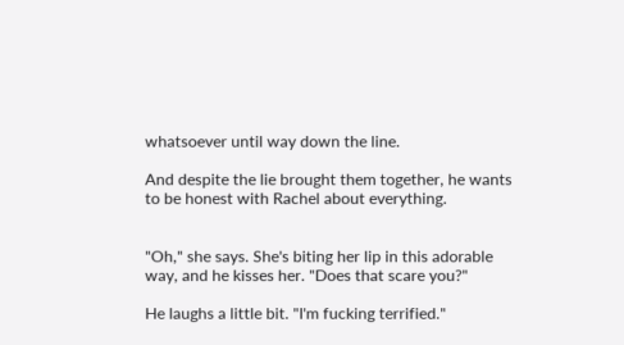whatsoever until way down the line.

And despite the lie brought them together, he wants to be honest with Rachel about everything.


"Oh," she says. She's biting her lip in this adorable way, and he kisses her. "Does that scare you?"

He laughs a little bit. "I'm fucking terrified."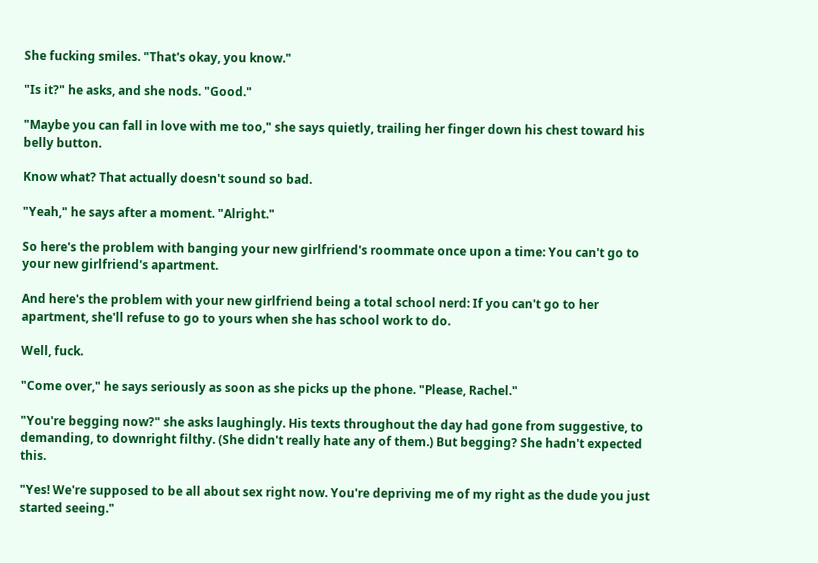She fucking smiles. "That's okay, you know."

"Is it?" he asks, and she nods. "Good."

"Maybe you can fall in love with me too," she says quietly, trailing her finger down his chest toward his belly button.

Know what? That actually doesn't sound so bad.

"Yeah," he says after a moment. "Alright."

So here's the problem with banging your new girlfriend's roommate once upon a time: You can't go to your new girlfriend's apartment.

And here's the problem with your new girlfriend being a total school nerd: If you can't go to her apartment, she'll refuse to go to yours when she has school work to do.

Well, fuck.

"Come over," he says seriously as soon as she picks up the phone. "Please, Rachel."

"You're begging now?" she asks laughingly. His texts throughout the day had gone from suggestive, to demanding, to downright filthy. (She didn't really hate any of them.) But begging? She hadn't expected this.

"Yes! We're supposed to be all about sex right now. You're depriving me of my right as the dude you just started seeing."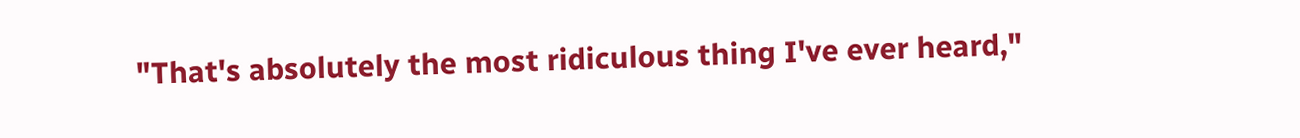"That's absolutely the most ridiculous thing I've ever heard,"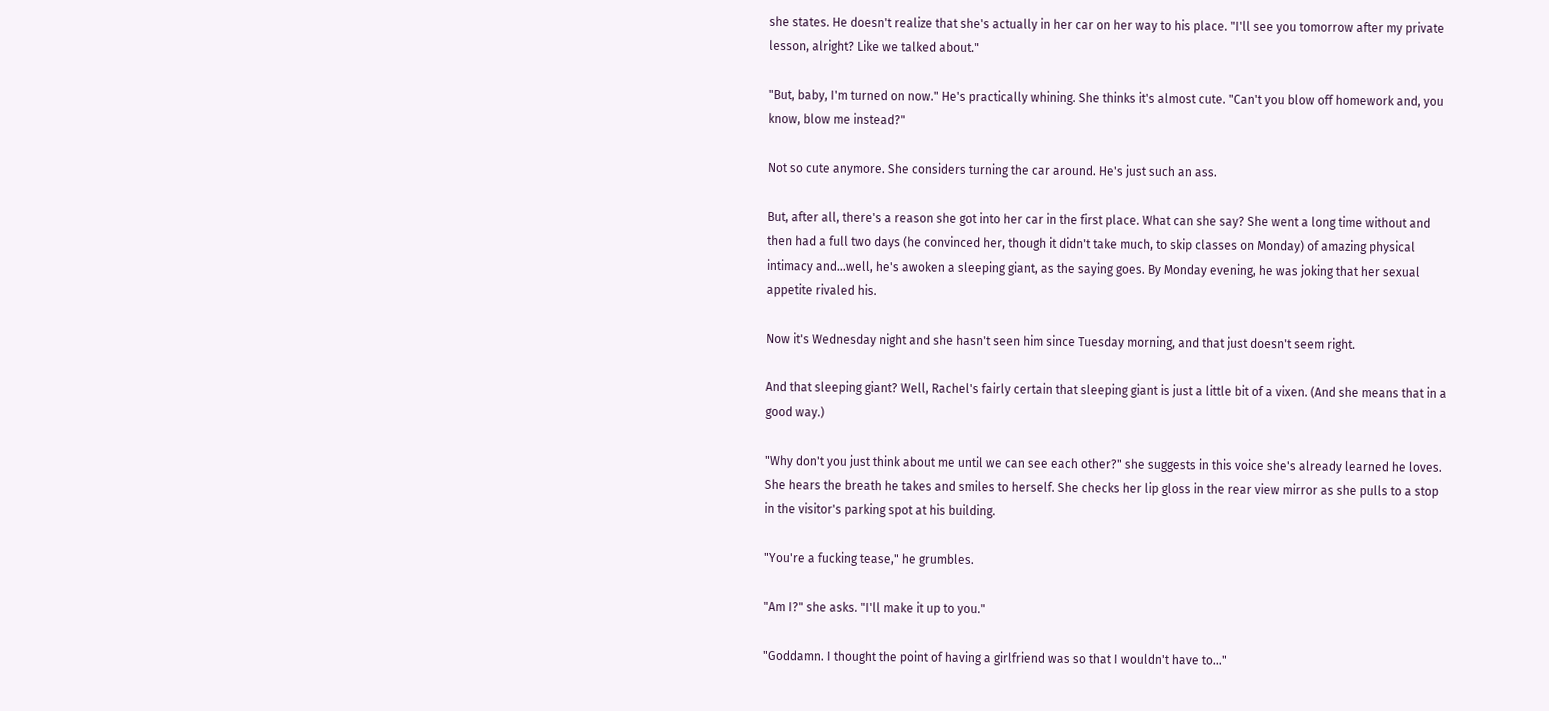she states. He doesn't realize that she's actually in her car on her way to his place. "I'll see you tomorrow after my private lesson, alright? Like we talked about."

"But, baby, I'm turned on now." He's practically whining. She thinks it's almost cute. "Can't you blow off homework and, you know, blow me instead?"

Not so cute anymore. She considers turning the car around. He's just such an ass.

But, after all, there's a reason she got into her car in the first place. What can she say? She went a long time without and then had a full two days (he convinced her, though it didn't take much, to skip classes on Monday) of amazing physical intimacy and...well, he's awoken a sleeping giant, as the saying goes. By Monday evening, he was joking that her sexual appetite rivaled his.

Now it's Wednesday night and she hasn't seen him since Tuesday morning, and that just doesn't seem right.

And that sleeping giant? Well, Rachel's fairly certain that sleeping giant is just a little bit of a vixen. (And she means that in a good way.)

"Why don't you just think about me until we can see each other?" she suggests in this voice she's already learned he loves. She hears the breath he takes and smiles to herself. She checks her lip gloss in the rear view mirror as she pulls to a stop in the visitor's parking spot at his building.

"You're a fucking tease," he grumbles.

"Am I?" she asks. "I'll make it up to you."

"Goddamn. I thought the point of having a girlfriend was so that I wouldn't have to..."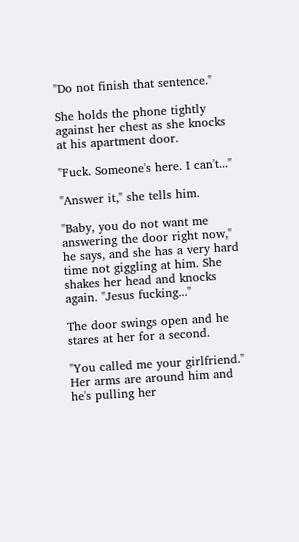"Do not finish that sentence."

She holds the phone tightly against her chest as she knocks at his apartment door.

"Fuck. Someone's here. I can't..."

"Answer it," she tells him.

"Baby, you do not want me answering the door right now," he says, and she has a very hard time not giggling at him. She shakes her head and knocks again. "Jesus fucking..."

The door swings open and he stares at her for a second.

"You called me your girlfriend." Her arms are around him and he's pulling her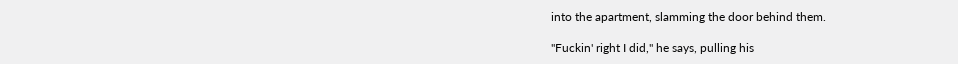into the apartment, slamming the door behind them.

"Fuckin' right I did," he says, pulling his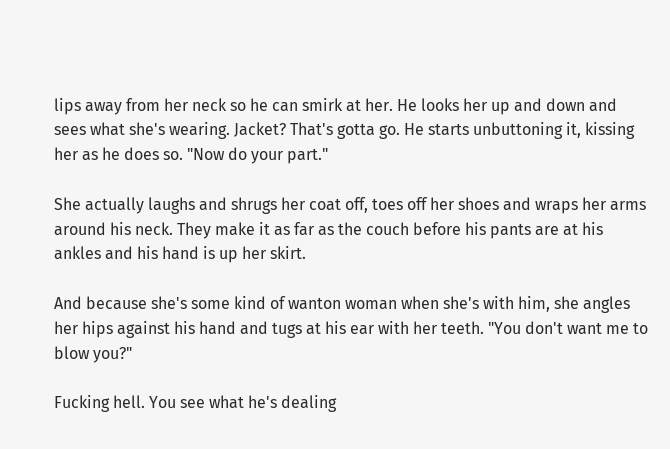lips away from her neck so he can smirk at her. He looks her up and down and sees what she's wearing. Jacket? That's gotta go. He starts unbuttoning it, kissing her as he does so. "Now do your part."

She actually laughs and shrugs her coat off, toes off her shoes and wraps her arms around his neck. They make it as far as the couch before his pants are at his ankles and his hand is up her skirt.

And because she's some kind of wanton woman when she's with him, she angles her hips against his hand and tugs at his ear with her teeth. "You don't want me to blow you?"

Fucking hell. You see what he's dealing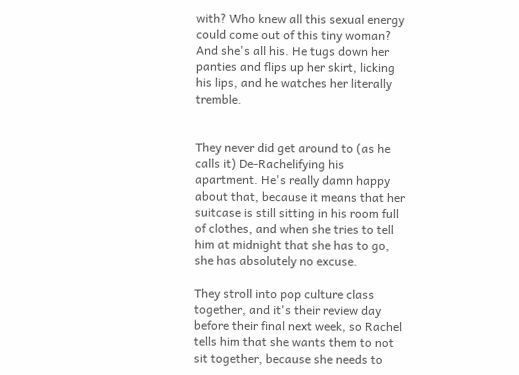with? Who knew all this sexual energy could come out of this tiny woman? And she's all his. He tugs down her panties and flips up her skirt, licking his lips, and he watches her literally tremble.


They never did get around to (as he calls it) De-Rachelifying his apartment. He's really damn happy about that, because it means that her suitcase is still sitting in his room full of clothes, and when she tries to tell him at midnight that she has to go, she has absolutely no excuse.

They stroll into pop culture class together, and it's their review day before their final next week, so Rachel tells him that she wants them to not sit together, because she needs to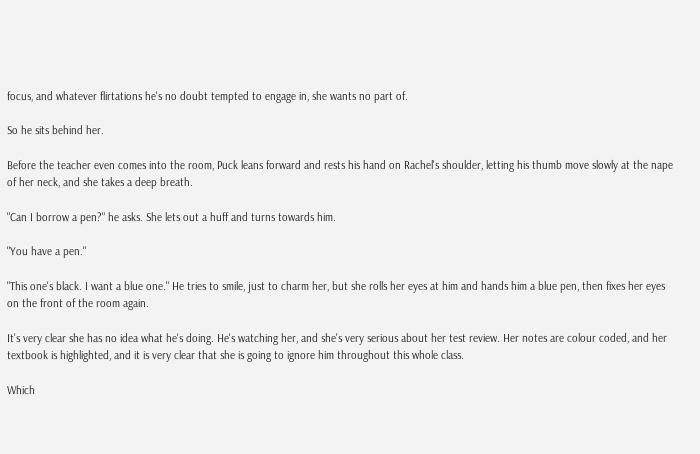focus, and whatever flirtations he's no doubt tempted to engage in, she wants no part of.

So he sits behind her.

Before the teacher even comes into the room, Puck leans forward and rests his hand on Rachel's shoulder, letting his thumb move slowly at the nape of her neck, and she takes a deep breath.

"Can I borrow a pen?" he asks. She lets out a huff and turns towards him.

"You have a pen."

"This one's black. I want a blue one." He tries to smile, just to charm her, but she rolls her eyes at him and hands him a blue pen, then fixes her eyes on the front of the room again.

It's very clear she has no idea what he's doing. He's watching her, and she's very serious about her test review. Her notes are colour coded, and her textbook is highlighted, and it is very clear that she is going to ignore him throughout this whole class.

Which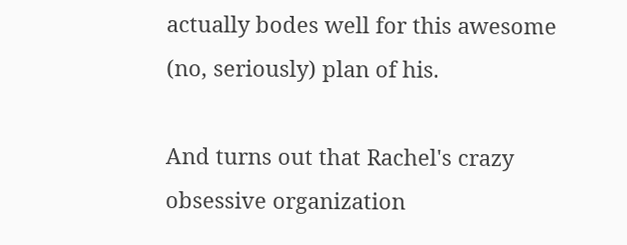actually bodes well for this awesome (no, seriously) plan of his.

And turns out that Rachel's crazy obsessive organization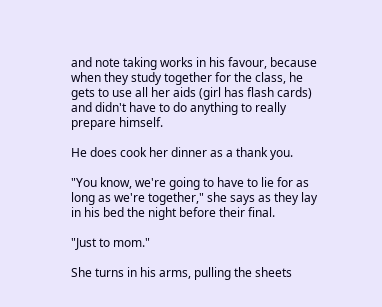and note taking works in his favour, because when they study together for the class, he gets to use all her aids (girl has flash cards) and didn't have to do anything to really prepare himself.

He does cook her dinner as a thank you.

"You know, we're going to have to lie for as long as we're together," she says as they lay in his bed the night before their final.

"Just to mom."

She turns in his arms, pulling the sheets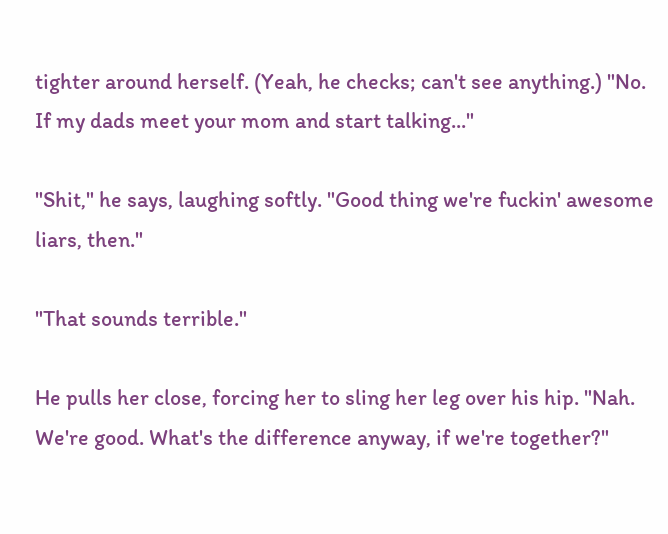tighter around herself. (Yeah, he checks; can't see anything.) "No. If my dads meet your mom and start talking..."

"Shit," he says, laughing softly. "Good thing we're fuckin' awesome liars, then."

"That sounds terrible."

He pulls her close, forcing her to sling her leg over his hip. "Nah. We're good. What's the difference anyway, if we're together?"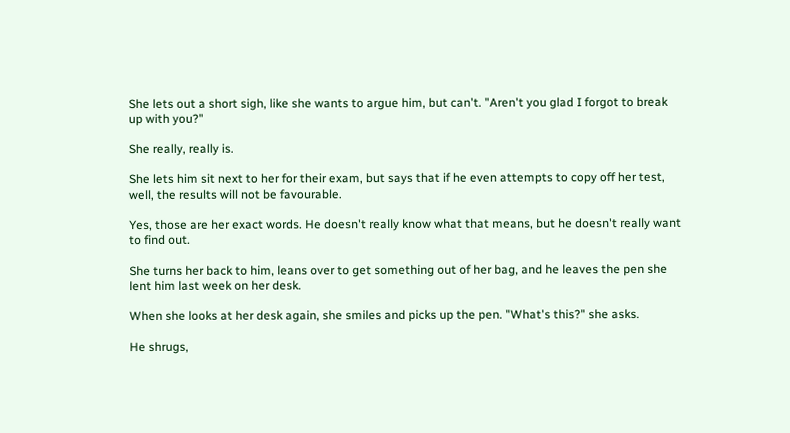She lets out a short sigh, like she wants to argue him, but can't. "Aren't you glad I forgot to break up with you?"

She really, really is.

She lets him sit next to her for their exam, but says that if he even attempts to copy off her test, well, the results will not be favourable.

Yes, those are her exact words. He doesn't really know what that means, but he doesn't really want to find out.

She turns her back to him, leans over to get something out of her bag, and he leaves the pen she lent him last week on her desk.

When she looks at her desk again, she smiles and picks up the pen. "What's this?" she asks.

He shrugs,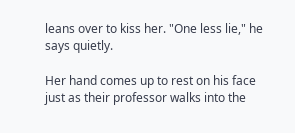leans over to kiss her. "One less lie," he says quietly.

Her hand comes up to rest on his face just as their professor walks into the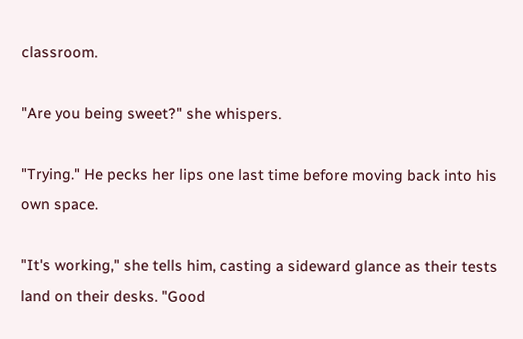classroom.

"Are you being sweet?" she whispers.

"Trying." He pecks her lips one last time before moving back into his own space.

"It's working," she tells him, casting a sideward glance as their tests land on their desks. "Good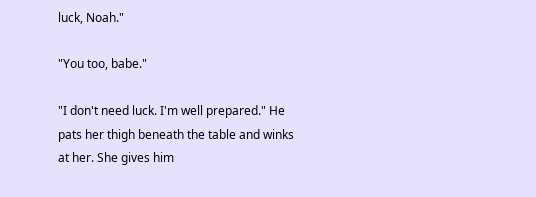luck, Noah."

"You too, babe."

"I don't need luck. I'm well prepared." He pats her thigh beneath the table and winks at her. She gives him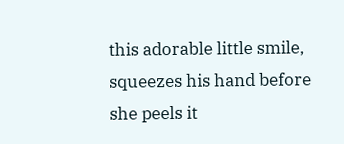this adorable little smile, squeezes his hand before she peels it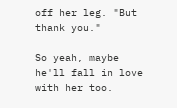off her leg. "But thank you."

So yeah, maybe he'll fall in love with her too.